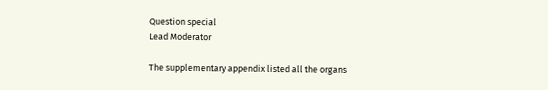Question special
Lead Moderator

The supplementary appendix listed all the organs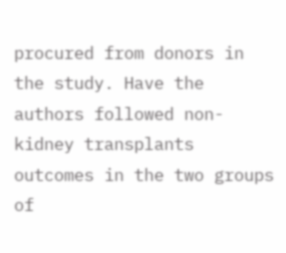procured from donors in the study. Have the authors followed non-kidney transplants outcomes in the two groups of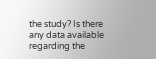the study? Is there any data available regarding the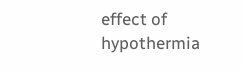effect of hypothermia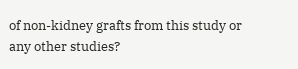of non-kidney grafts from this study or any other studies?